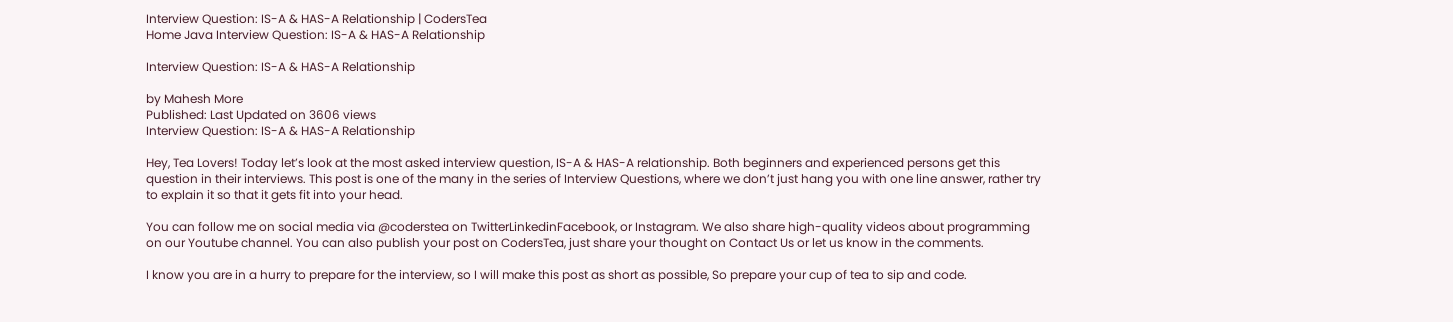Interview Question: IS-A & HAS-A Relationship | CodersTea
Home Java Interview Question: IS-A & HAS-A Relationship

Interview Question: IS-A & HAS-A Relationship

by Mahesh More
Published: Last Updated on 3606 views
Interview Question: IS-A & HAS-A Relationship

Hey, Tea Lovers! Today let’s look at the most asked interview question, IS-A & HAS-A relationship. Both beginners and experienced persons get this question in their interviews. This post is one of the many in the series of Interview Questions, where we don’t just hang you with one line answer, rather try to explain it so that it gets fit into your head.

You can follow me on social media via @coderstea on TwitterLinkedinFacebook, or Instagram. We also share high-quality videos about programming on our Youtube channel. You can also publish your post on CodersTea, just share your thought on Contact Us or let us know in the comments.

I know you are in a hurry to prepare for the interview, so I will make this post as short as possible, So prepare your cup of tea to sip and code.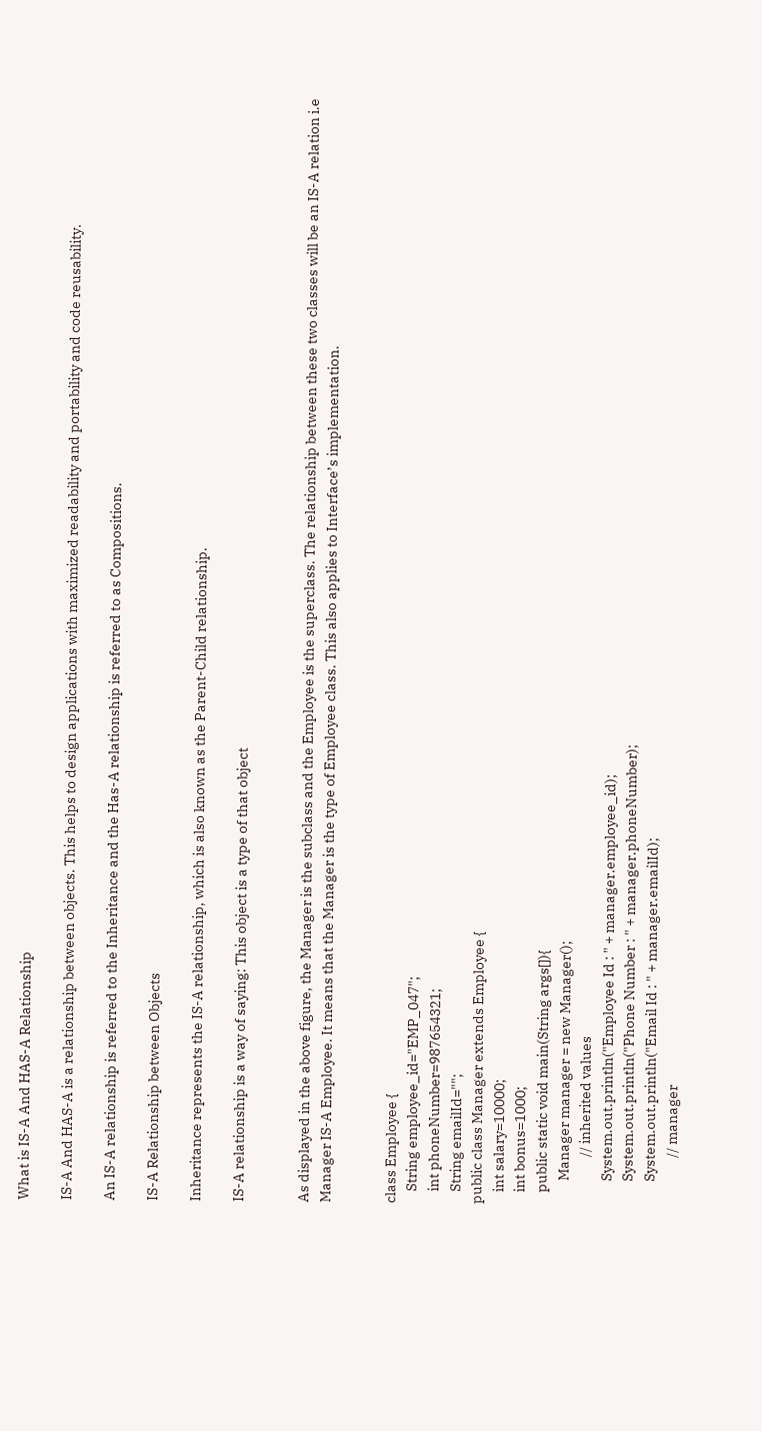What is IS-A And HAS-A Relationship

IS-A And HAS-A is a relationship between objects. This helps to design applications with maximized readability and portability and code reusability.

An IS-A relationship is referred to the Inheritance and the Has-A relationship is referred to as Compositions.

IS-A Relationship between Objects

Inheritance represents the IS-A relationship, which is also known as the Parent-Child relationship.

IS-A relationship is a way of saying: This object is a type of that object


As displayed in the above figure, the Manager is the subclass and the Employee is the superclass. The relationship between these two classes will be an IS-A relation i.e Manager IS-A Employee. It means that the Manager is the type of Employee class. This also applies to Interface’s implementation.


class Employee {
    String employee_id="EMP_047";
    int phoneNumber=987654321;
    String emailId="";
public class Manager extends Employee {
    int salary=10000;
    int bonus=1000;
    public static void main(String args[]){
        Manager manager = new Manager();
                // inherited values
        System.out.println("Employee Id : " + manager.employee_id);
        System.out.println("Phone Number : " + manager.phoneNumber);
        System.out.println("Email Id : " + manager.emailId);
                // manager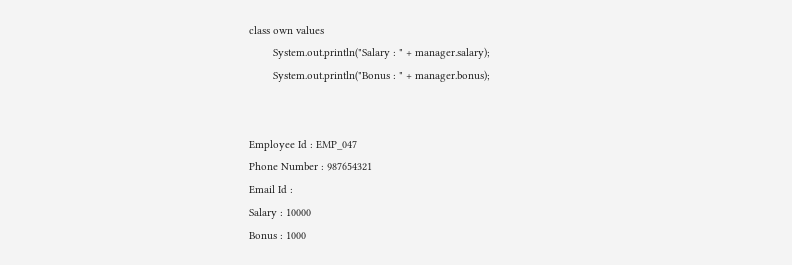class own values
        System.out.println("Salary : " + manager.salary);
        System.out.println("Bonus : " + manager.bonus);


Employee Id : EMP_047
Phone Number : 987654321
Email Id :
Salary : 10000
Bonus : 1000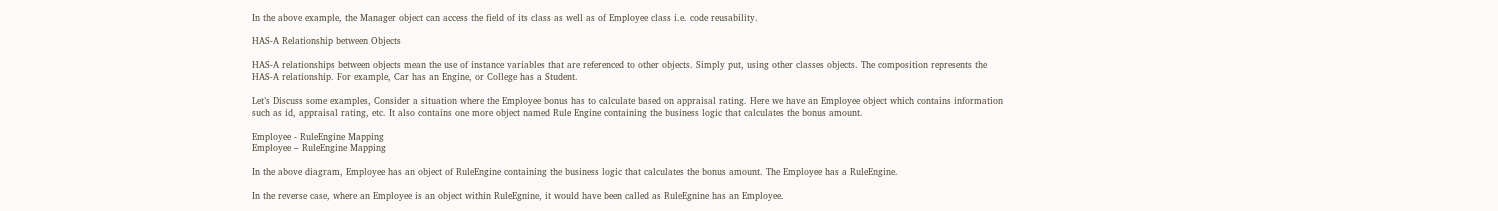In the above example, the Manager object can access the field of its class as well as of Employee class i.e. code reusability.

HAS-A Relationship between Objects

HAS-A relationships between objects mean the use of instance variables that are referenced to other objects. Simply put, using other classes objects. The composition represents the HAS-A relationship. For example, Car has an Engine, or College has a Student.

Let’s Discuss some examples, Consider a situation where the Employee bonus has to calculate based on appraisal rating. Here we have an Employee object which contains information such as id, appraisal rating, etc. It also contains one more object named Rule Engine containing the business logic that calculates the bonus amount.

Employee - RuleEngine Mapping
Employee – RuleEngine Mapping

In the above diagram, Employee has an object of RuleEngine containing the business logic that calculates the bonus amount. The Employee has a RuleEngine.

In the reverse case, where an Employee is an object within RuleEgnine, it would have been called as RuleEgnine has an Employee.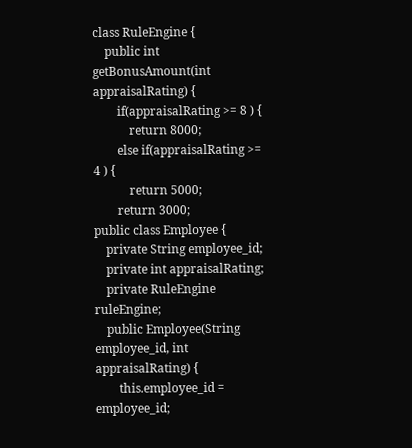class RuleEngine {
    public int getBonusAmount(int appraisalRating) {
        if(appraisalRating >= 8 ) {
            return 8000;
        else if(appraisalRating >= 4 ) {
            return 5000;
        return 3000;
public class Employee {
    private String employee_id;
    private int appraisalRating;
    private RuleEngine ruleEngine;
    public Employee(String employee_id, int appraisalRating) {
        this.employee_id = employee_id;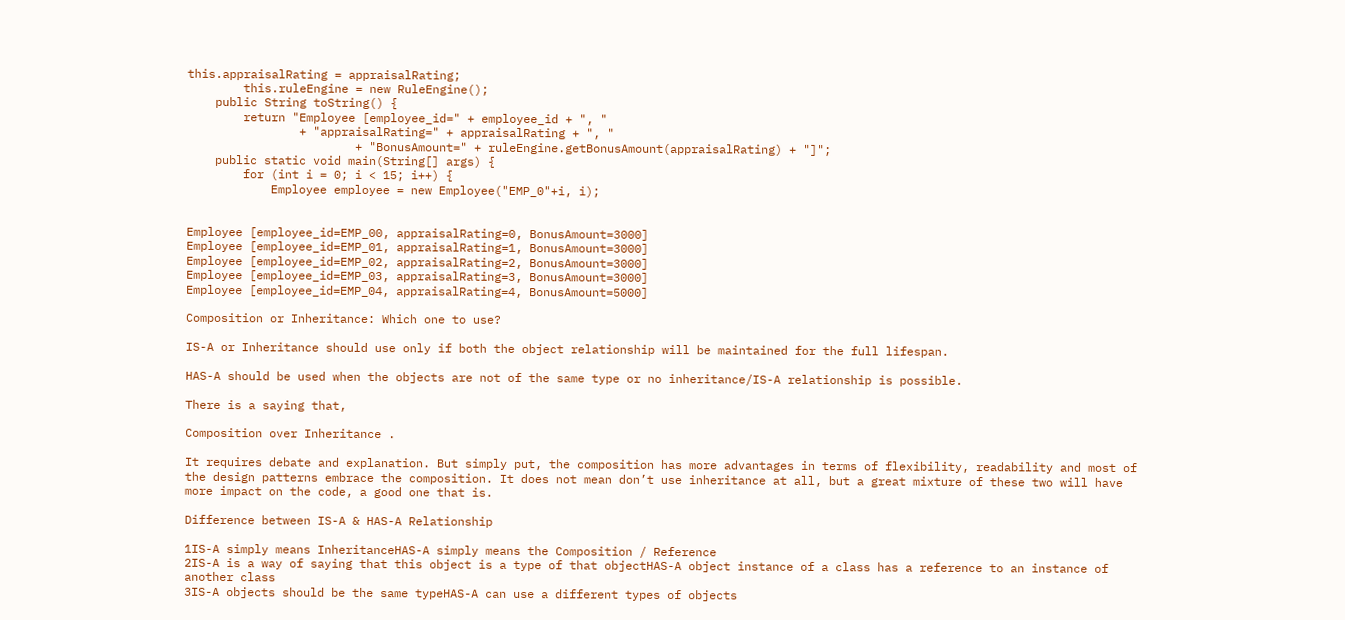this.appraisalRating = appraisalRating;
        this.ruleEngine = new RuleEngine();
    public String toString() {
        return "Employee [employee_id=" + employee_id + ", "
                + "appraisalRating=" + appraisalRating + ", "
                        + "BonusAmount=" + ruleEngine.getBonusAmount(appraisalRating) + "]";
    public static void main(String[] args) {
        for (int i = 0; i < 15; i++) {
            Employee employee = new Employee("EMP_0"+i, i);


Employee [employee_id=EMP_00, appraisalRating=0, BonusAmount=3000]
Employee [employee_id=EMP_01, appraisalRating=1, BonusAmount=3000]
Employee [employee_id=EMP_02, appraisalRating=2, BonusAmount=3000]
Employee [employee_id=EMP_03, appraisalRating=3, BonusAmount=3000]
Employee [employee_id=EMP_04, appraisalRating=4, BonusAmount=5000]

Composition or Inheritance: Which one to use?

IS-A or Inheritance should use only if both the object relationship will be maintained for the full lifespan.

HAS-A should be used when the objects are not of the same type or no inheritance/IS-A relationship is possible.

There is a saying that,

Composition over Inheritance .

It requires debate and explanation. But simply put, the composition has more advantages in terms of flexibility, readability and most of the design patterns embrace the composition. It does not mean don’t use inheritance at all, but a great mixture of these two will have more impact on the code, a good one that is.

Difference between IS-A & HAS-A Relationship

1IS-A simply means InheritanceHAS-A simply means the Composition / Reference
2IS-A is a way of saying that this object is a type of that objectHAS-A object instance of a class has a reference to an instance of another class
3IS-A objects should be the same typeHAS-A can use a different types of objects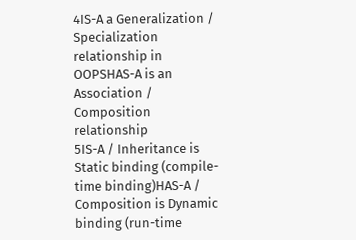4IS-A a Generalization / Specialization relationship in OOPSHAS-A is an Association / Composition relationship
5IS-A / Inheritance is Static binding (compile-time binding)HAS-A / Composition is Dynamic binding (run-time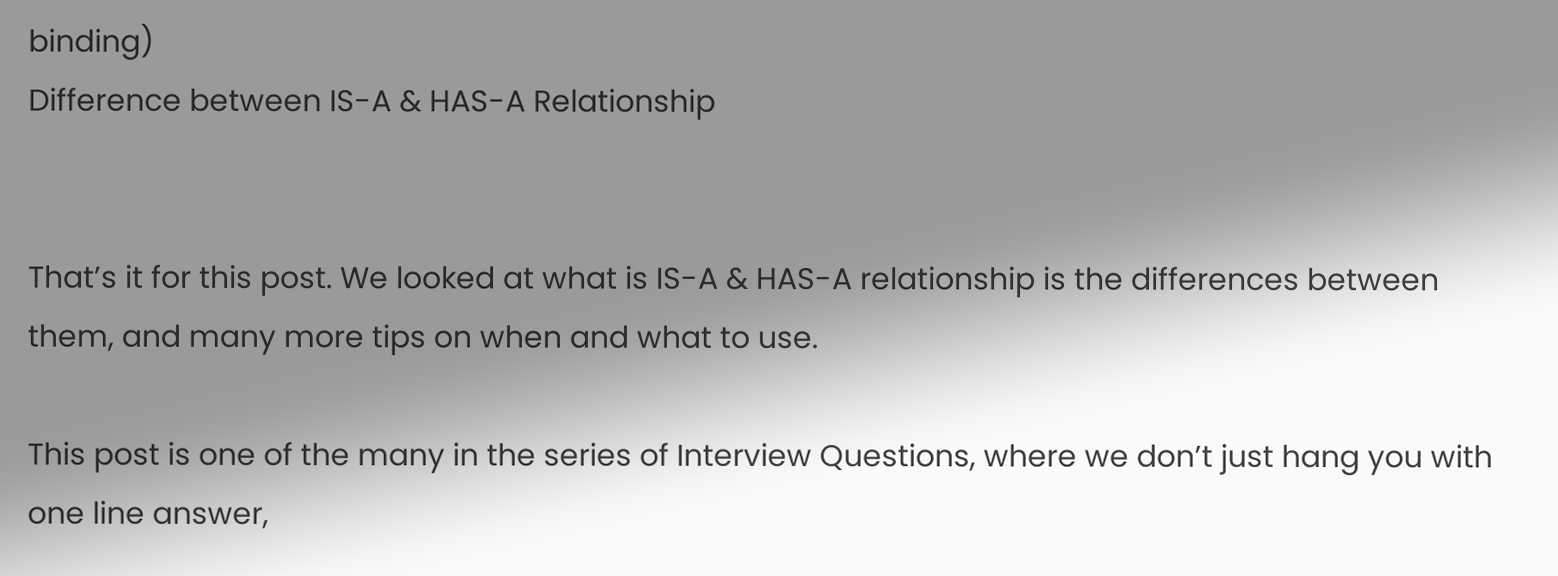binding)
Difference between IS-A & HAS-A Relationship


That’s it for this post. We looked at what is IS-A & HAS-A relationship is the differences between them, and many more tips on when and what to use.

This post is one of the many in the series of Interview Questions, where we don’t just hang you with one line answer,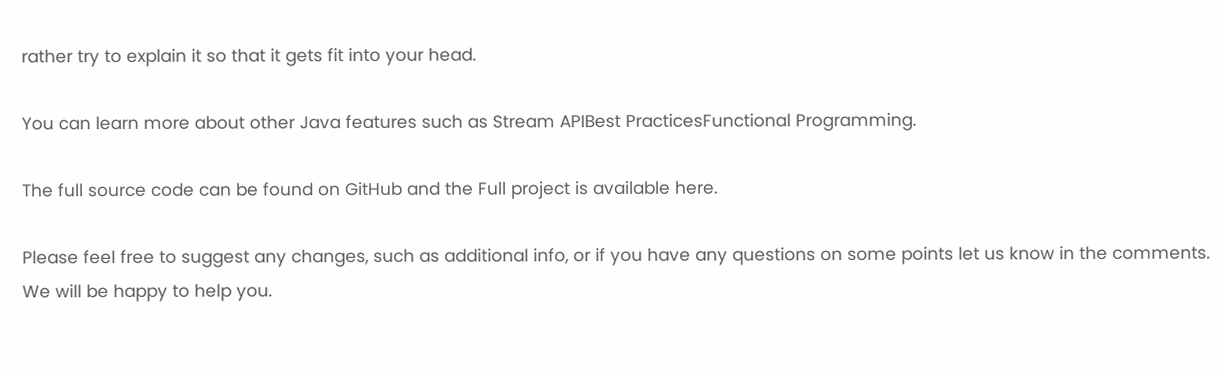rather try to explain it so that it gets fit into your head.

You can learn more about other Java features such as Stream APIBest PracticesFunctional Programming.

The full source code can be found on GitHub and the Full project is available here.

Please feel free to suggest any changes, such as additional info, or if you have any questions on some points let us know in the comments. We will be happy to help you.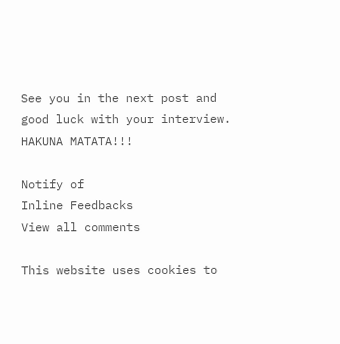See you in the next post and good luck with your interview. HAKUNA MATATA!!!

Notify of
Inline Feedbacks
View all comments

This website uses cookies to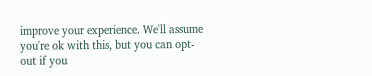improve your experience. We'll assume you're ok with this, but you can opt-out if you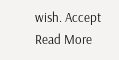wish. Accept Read More